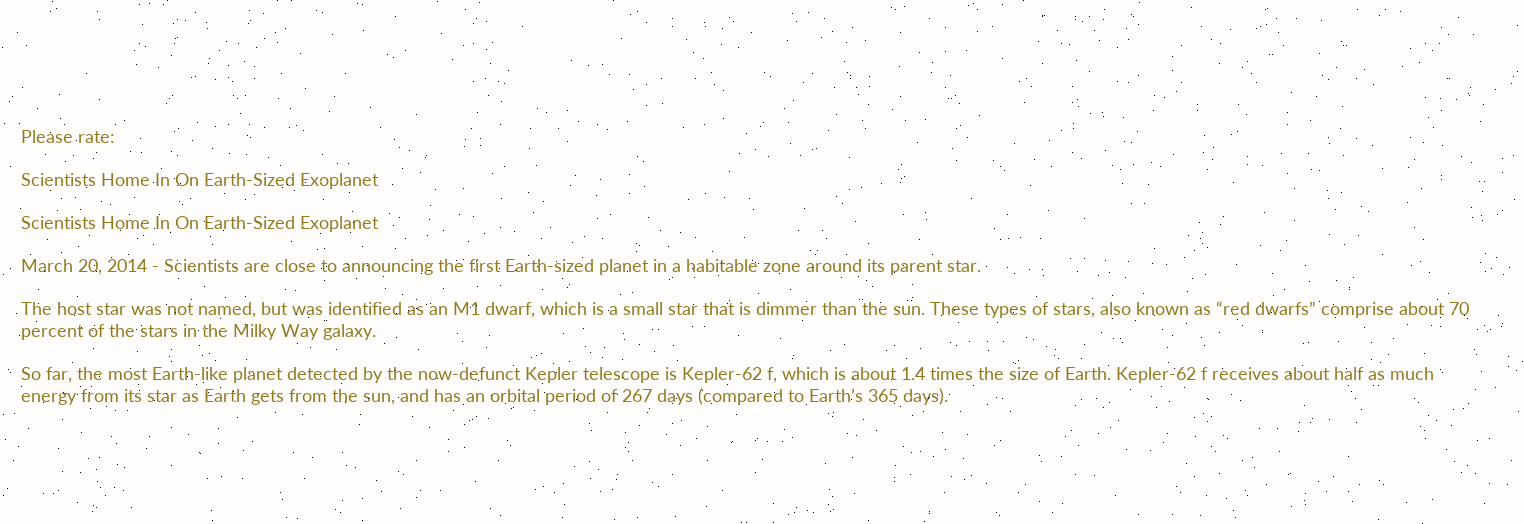Please rate:

Scientists Home In On Earth-Sized Exoplanet

Scientists Home In On Earth-Sized Exoplanet

March 20, 2014 - Scientists are close to announcing the first Earth-sized planet in a habitable zone around its parent star.

The host star was not named, but was identified as an M1 dwarf, which is a small star that is dimmer than the sun. These types of stars, also known as “red dwarfs” comprise about 70 percent of the stars in the Milky Way galaxy.

So far, the most Earth-like planet detected by the now-defunct Kepler telescope is Kepler-62 f, which is about 1.4 times the size of Earth. Kepler-62 f receives about half as much energy from its star as Earth gets from the sun, and has an orbital period of 267 days (compared to Earth’s 365 days).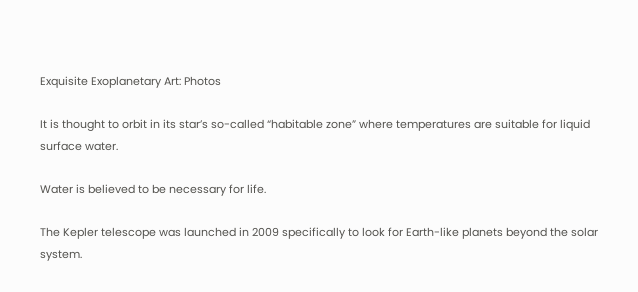Exquisite Exoplanetary Art: Photos

It is thought to orbit in its star’s so-called “habitable zone” where temperatures are suitable for liquid surface water.

Water is believed to be necessary for life.

The Kepler telescope was launched in 2009 specifically to look for Earth-like planets beyond the solar system.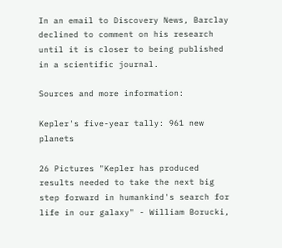In an email to Discovery News, Barclay declined to comment on his research until it is closer to being published in a scientific journal.

Sources and more information:

Kepler's five-year tally: 961 new planets

26 Pictures "Kepler has produced results needed to take the next big step forward in humankind's search for life in our galaxy" - William Borucki,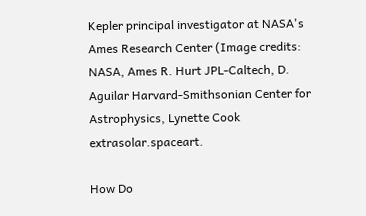Kepler principal investigator at NASA's Ames Research Center (Image credits: NASA, Ames R. Hurt JPL-Caltech, D. Aguilar Harvard-Smithsonian Center for Astrophysics, Lynette Cook extrasolar.spaceart.

How Do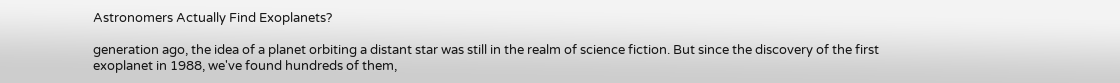Astronomers Actually Find Exoplanets?

generation ago, the idea of a planet orbiting a distant star was still in the realm of science fiction. But since the discovery of the first exoplanet in 1988, we've found hundreds of them,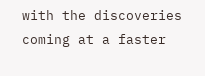with the discoveries coming at a faster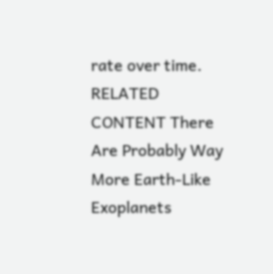rate over time. RELATED CONTENT There Are Probably Way More Earth-Like Exoplanets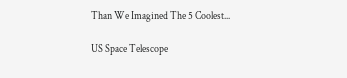Than We Imagined The 5 Coolest...

US Space Telescope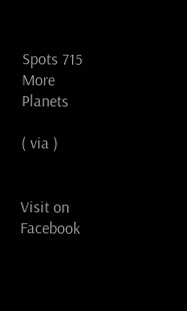Spots 715 More Planets

( via )


Visit on Facebook